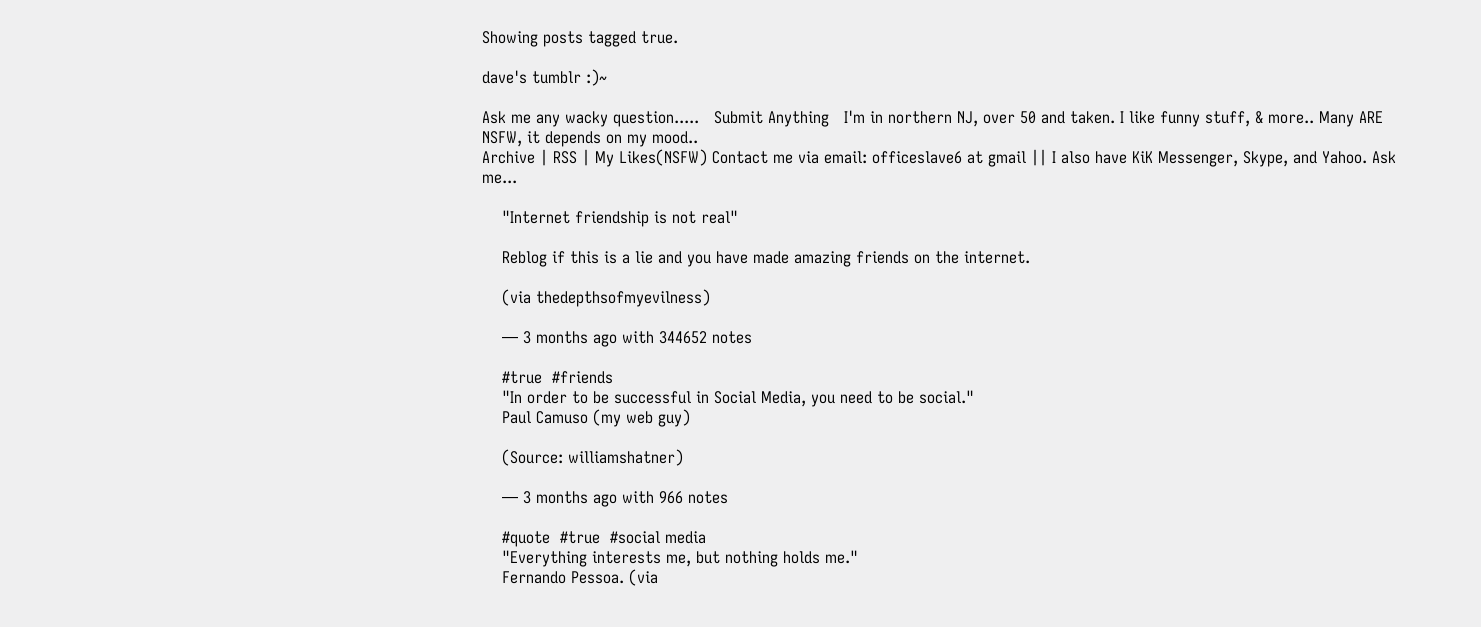Showing posts tagged true.

dave's tumblr :)~

Ask me any wacky question.....   Submit Anything   I'm in northern NJ, over 50 and taken. I like funny stuff, & more.. Many ARE NSFW, it depends on my mood..
Archive | RSS | My Likes(NSFW) Contact me via email: officeslave6 at gmail || I also have KiK Messenger, Skype, and Yahoo. Ask me...

    "Internet friendship is not real"

    Reblog if this is a lie and you have made amazing friends on the internet.

    (via thedepthsofmyevilness)

    — 3 months ago with 344652 notes

    #true  #friends
    "In order to be successful in Social Media, you need to be social."
    Paul Camuso (my web guy)

    (Source: williamshatner)

    — 3 months ago with 966 notes

    #quote  #true  #social media
    "Everything interests me, but nothing holds me."
    Fernando Pessoa. (via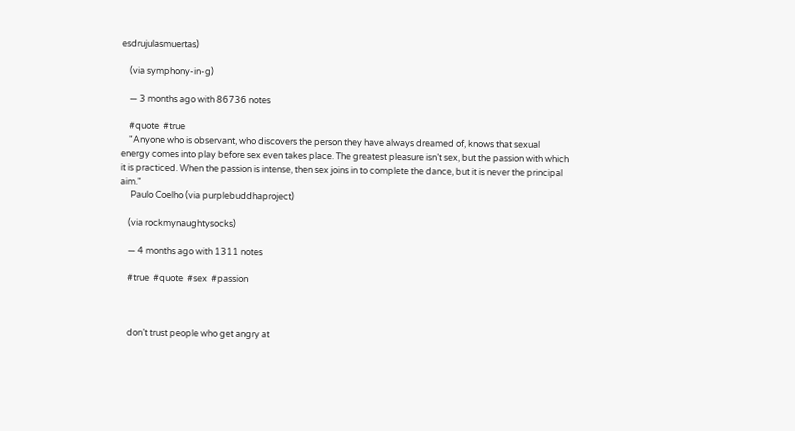esdrujulasmuertas)

    (via symphony-in-g)

    — 3 months ago with 86736 notes

    #quote  #true
    "Anyone who is observant, who discovers the person they have always dreamed of, knows that sexual energy comes into play before sex even takes place. The greatest pleasure isn’t sex, but the passion with which it is practiced. When the passion is intense, then sex joins in to complete the dance, but it is never the principal aim."
     Paulo Coelho (via purplebuddhaproject)

    (via rockmynaughtysocks)

    — 4 months ago with 1311 notes

    #true  #quote  #sex  #passion



    don’t trust people who get angry at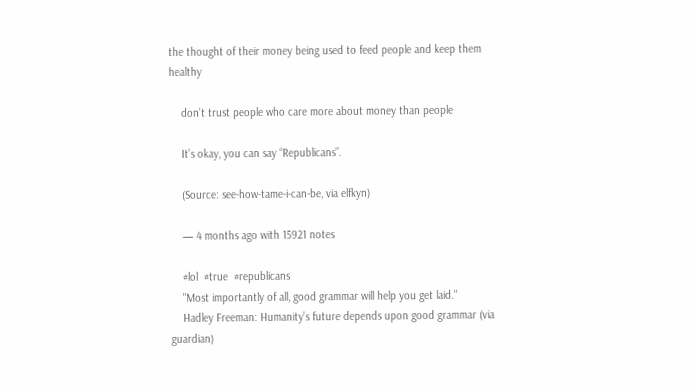the thought of their money being used to feed people and keep them healthy

    don’t trust people who care more about money than people

    It’s okay, you can say “Republicans”.

    (Source: see-how-tame-i-can-be, via elfkyn)

    — 4 months ago with 15921 notes

    #lol  #true  #republicans
    "Most importantly of all, good grammar will help you get laid."
    Hadley Freeman: Humanity’s future depends upon good grammar (via guardian)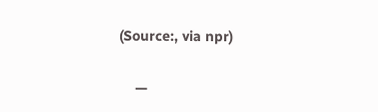(Source:, via npr)

    —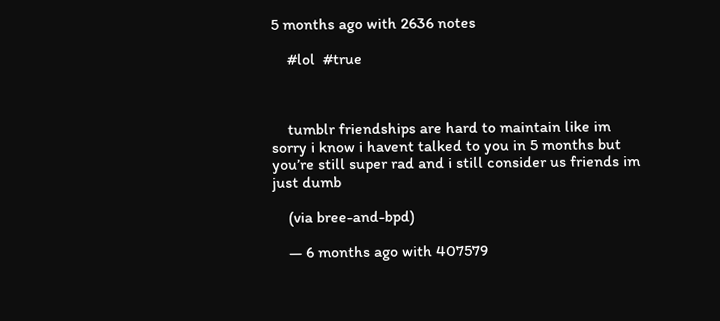5 months ago with 2636 notes

    #lol  #true



    tumblr friendships are hard to maintain like im sorry i know i havent talked to you in 5 months but you’re still super rad and i still consider us friends im just dumb

    (via bree-and-bpd)

    — 6 months ago with 407579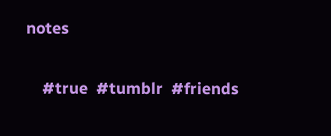notes

    #true  #tumblr  #friends